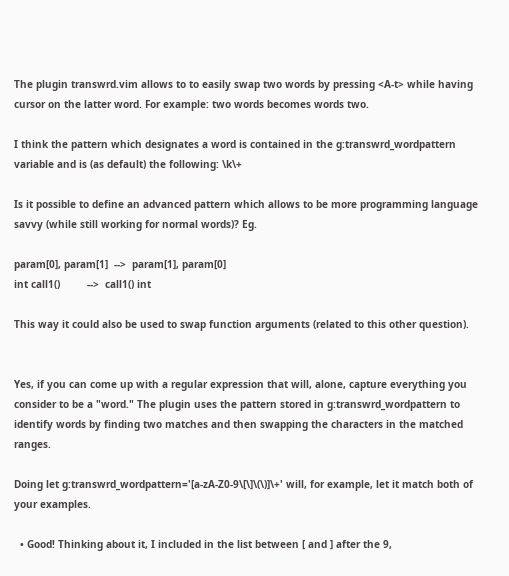The plugin transwrd.vim allows to to easily swap two words by pressing <A-t> while having cursor on the latter word. For example: two words becomes words two.

I think the pattern which designates a word is contained in the g:transwrd_wordpattern variable and is (as default) the following: \k\+

Is it possible to define an advanced pattern which allows to be more programming language savvy (while still working for normal words)? Eg.

param[0], param[1]  -->  param[1], param[0]
int call1()         -->  call1() int

This way it could also be used to swap function arguments (related to this other question).


Yes, if you can come up with a regular expression that will, alone, capture everything you consider to be a "word." The plugin uses the pattern stored in g:transwrd_wordpattern to identify words by finding two matches and then swapping the characters in the matched ranges.

Doing let g:transwrd_wordpattern='[a-zA-Z0-9\[\]\(\)]\+' will, for example, let it match both of your examples.

  • Good! Thinking about it, I included in the list between [ and ] after the 9,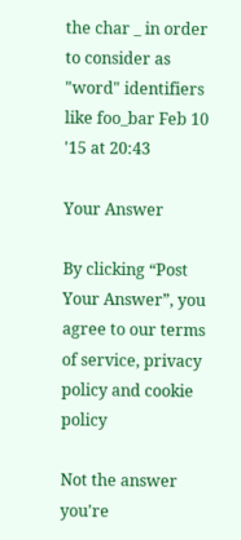the char _ in order to consider as "word" identifiers like foo_bar Feb 10 '15 at 20:43

Your Answer

By clicking “Post Your Answer”, you agree to our terms of service, privacy policy and cookie policy

Not the answer you're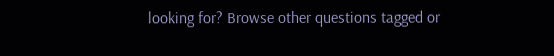looking for? Browse other questions tagged or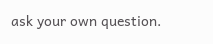ask your own question.